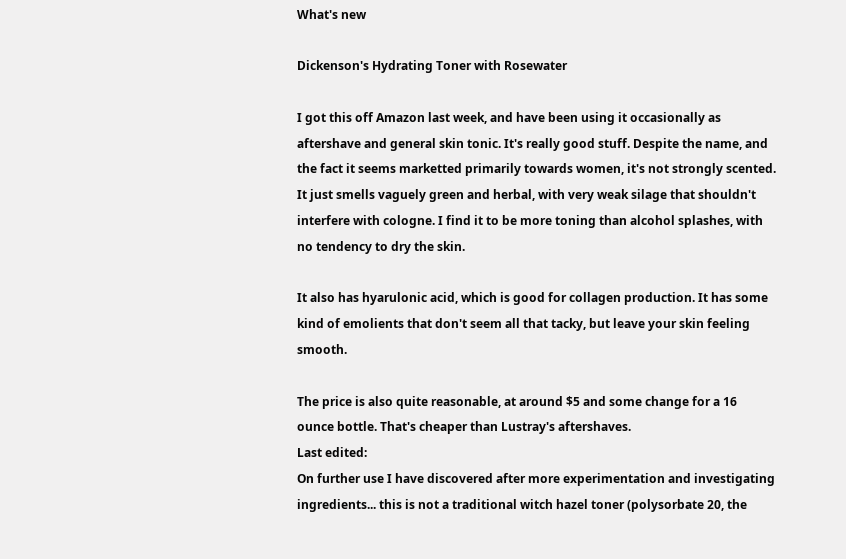What's new

Dickenson's Hydrating Toner with Rosewater

I got this off Amazon last week, and have been using it occasionally as aftershave and general skin tonic. It's really good stuff. Despite the name, and the fact it seems marketted primarily towards women, it's not strongly scented. It just smells vaguely green and herbal, with very weak silage that shouldn't interfere with cologne. I find it to be more toning than alcohol splashes, with no tendency to dry the skin.

It also has hyarulonic acid, which is good for collagen production. It has some kind of emolients that don't seem all that tacky, but leave your skin feeling smooth.

The price is also quite reasonable, at around $5 and some change for a 16 ounce bottle. That's cheaper than Lustray's aftershaves.
Last edited:
On further use I have discovered after more experimentation and investigating ingredients... this is not a traditional witch hazel toner (polysorbate 20, the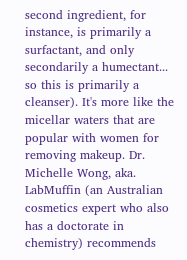second ingredient, for instance, is primarily a surfactant, and only secondarily a humectant... so this is primarily a cleanser). It's more like the micellar waters that are popular with women for removing makeup. Dr. Michelle Wong, aka. LabMuffin (an Australian cosmetics expert who also has a doctorate in chemistry) recommends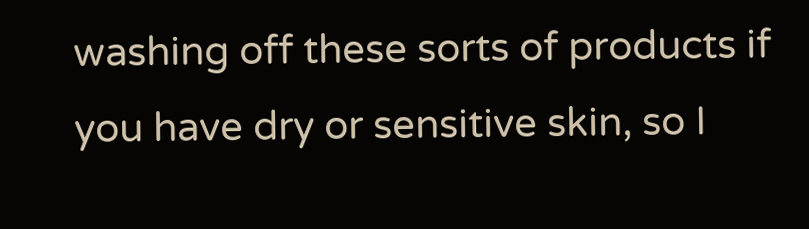washing off these sorts of products if you have dry or sensitive skin, so I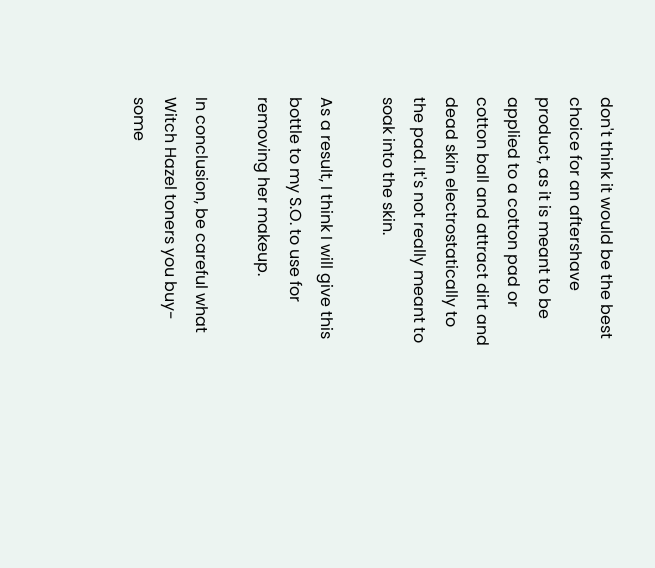don't think it would be the best choice for an aftershave product, as it is meant to be applied to a cotton pad or cotton ball and attract dirt and dead skin electrostatically to the pad. It's not really meant to soak into the skin.

As a result, I think I will give this bottle to my S.O. to use for removing her makeup.

In conclusion, be careful what Witch Hazel toners you buy- some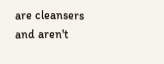are cleansers and aren't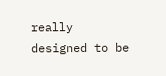really designed to be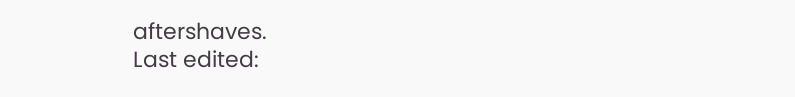aftershaves.
Last edited: